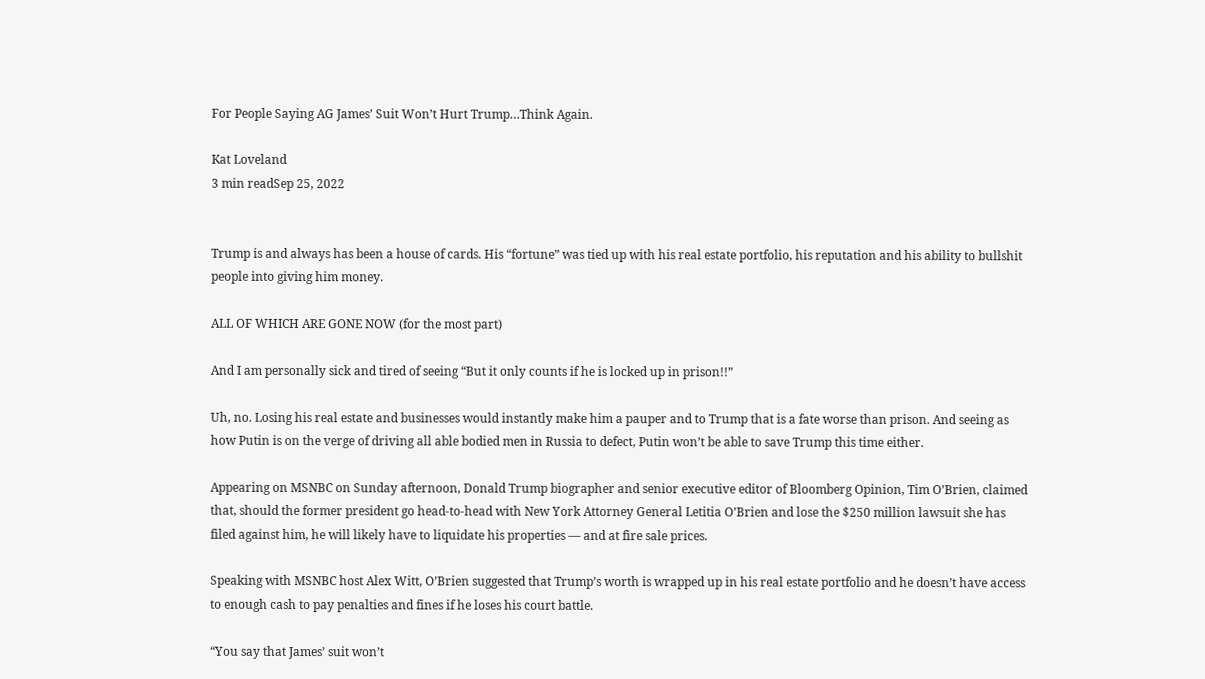For People Saying AG James’ Suit Won’t Hurt Trump…Think Again.

Kat Loveland
3 min readSep 25, 2022


Trump is and always has been a house of cards. His “fortune” was tied up with his real estate portfolio, his reputation and his ability to bullshit people into giving him money.

ALL OF WHICH ARE GONE NOW (for the most part)

And I am personally sick and tired of seeing “But it only counts if he is locked up in prison!!”

Uh, no. Losing his real estate and businesses would instantly make him a pauper and to Trump that is a fate worse than prison. And seeing as how Putin is on the verge of driving all able bodied men in Russia to defect, Putin won’t be able to save Trump this time either.

Appearing on MSNBC on Sunday afternoon, Donald Trump biographer and senior executive editor of Bloomberg Opinion, Tim O’Brien, claimed that, should the former president go head-to-head with New York Attorney General Letitia O’Brien and lose the $250 million lawsuit she has filed against him, he will likely have to liquidate his properties — and at fire sale prices.

Speaking with MSNBC host Alex Witt, O’Brien suggested that Trump’s worth is wrapped up in his real estate portfolio and he doesn’t have access to enough cash to pay penalties and fines if he loses his court battle.

“You say that James’ suit won’t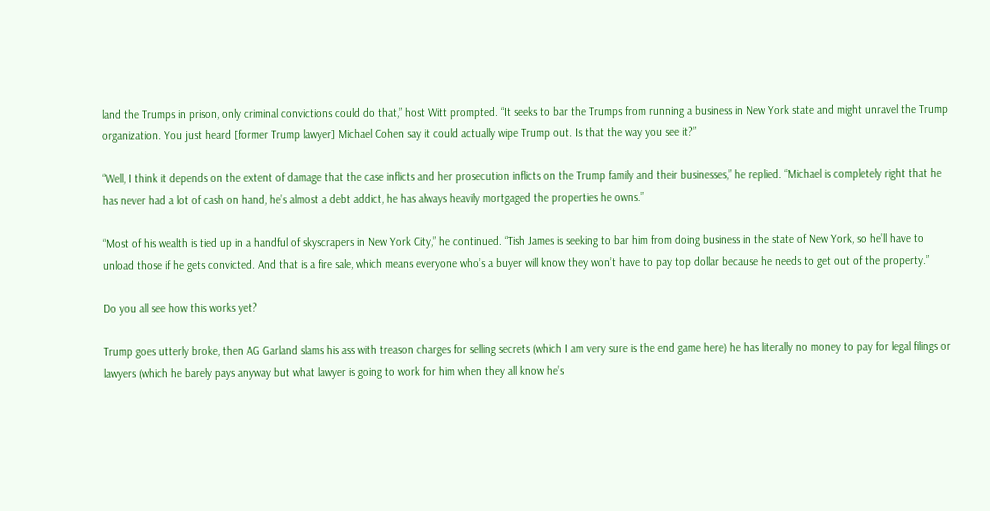land the Trumps in prison, only criminal convictions could do that,” host Witt prompted. “It seeks to bar the Trumps from running a business in New York state and might unravel the Trump organization. You just heard [former Trump lawyer] Michael Cohen say it could actually wipe Trump out. Is that the way you see it?”

“Well, I think it depends on the extent of damage that the case inflicts and her prosecution inflicts on the Trump family and their businesses,” he replied. “Michael is completely right that he has never had a lot of cash on hand, he’s almost a debt addict, he has always heavily mortgaged the properties he owns.”

“Most of his wealth is tied up in a handful of skyscrapers in New York City,” he continued. “Tish James is seeking to bar him from doing business in the state of New York, so he’ll have to unload those if he gets convicted. And that is a fire sale, which means everyone who’s a buyer will know they won’t have to pay top dollar because he needs to get out of the property.”

Do you all see how this works yet?

Trump goes utterly broke, then AG Garland slams his ass with treason charges for selling secrets (which I am very sure is the end game here) he has literally no money to pay for legal filings or lawyers (which he barely pays anyway but what lawyer is going to work for him when they all know he’s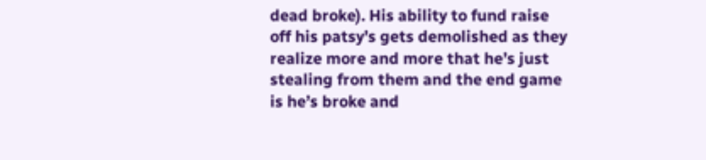dead broke). His ability to fund raise off his patsy’s gets demolished as they realize more and more that he’s just stealing from them and the end game is he’s broke and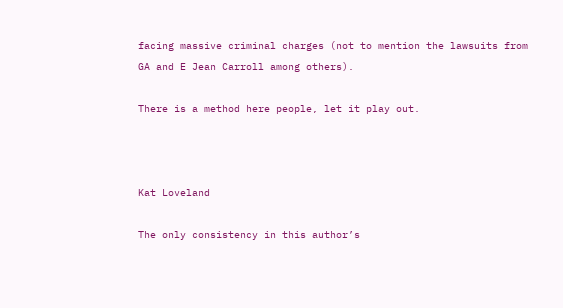facing massive criminal charges (not to mention the lawsuits from GA and E Jean Carroll among others).

There is a method here people, let it play out.



Kat Loveland

The only consistency in this author’s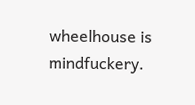wheelhouse is mindfuckery.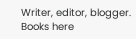Writer, editor, blogger. Books here